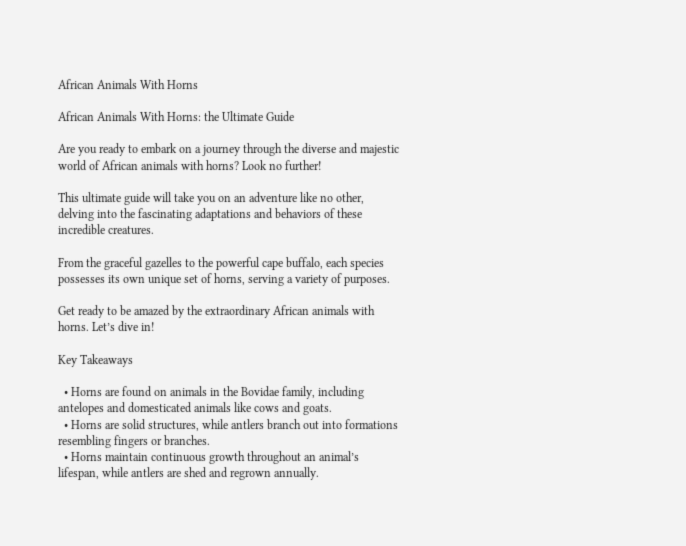African Animals With Horns

African Animals With Horns: the Ultimate Guide

Are you ready to embark on a journey through the diverse and majestic world of African animals with horns? Look no further!

This ultimate guide will take you on an adventure like no other, delving into the fascinating adaptations and behaviors of these incredible creatures.

From the graceful gazelles to the powerful cape buffalo, each species possesses its own unique set of horns, serving a variety of purposes.

Get ready to be amazed by the extraordinary African animals with horns. Let’s dive in!

Key Takeaways

  • Horns are found on animals in the Bovidae family, including antelopes and domesticated animals like cows and goats.
  • Horns are solid structures, while antlers branch out into formations resembling fingers or branches.
  • Horns maintain continuous growth throughout an animal’s lifespan, while antlers are shed and regrown annually.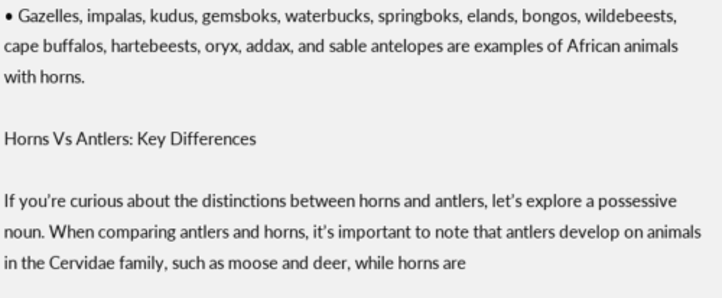• Gazelles, impalas, kudus, gemsboks, waterbucks, springboks, elands, bongos, wildebeests, cape buffalos, hartebeests, oryx, addax, and sable antelopes are examples of African animals with horns.

Horns Vs Antlers: Key Differences

If you’re curious about the distinctions between horns and antlers, let’s explore a possessive noun. When comparing antlers and horns, it’s important to note that antlers develop on animals in the Cervidae family, such as moose and deer, while horns are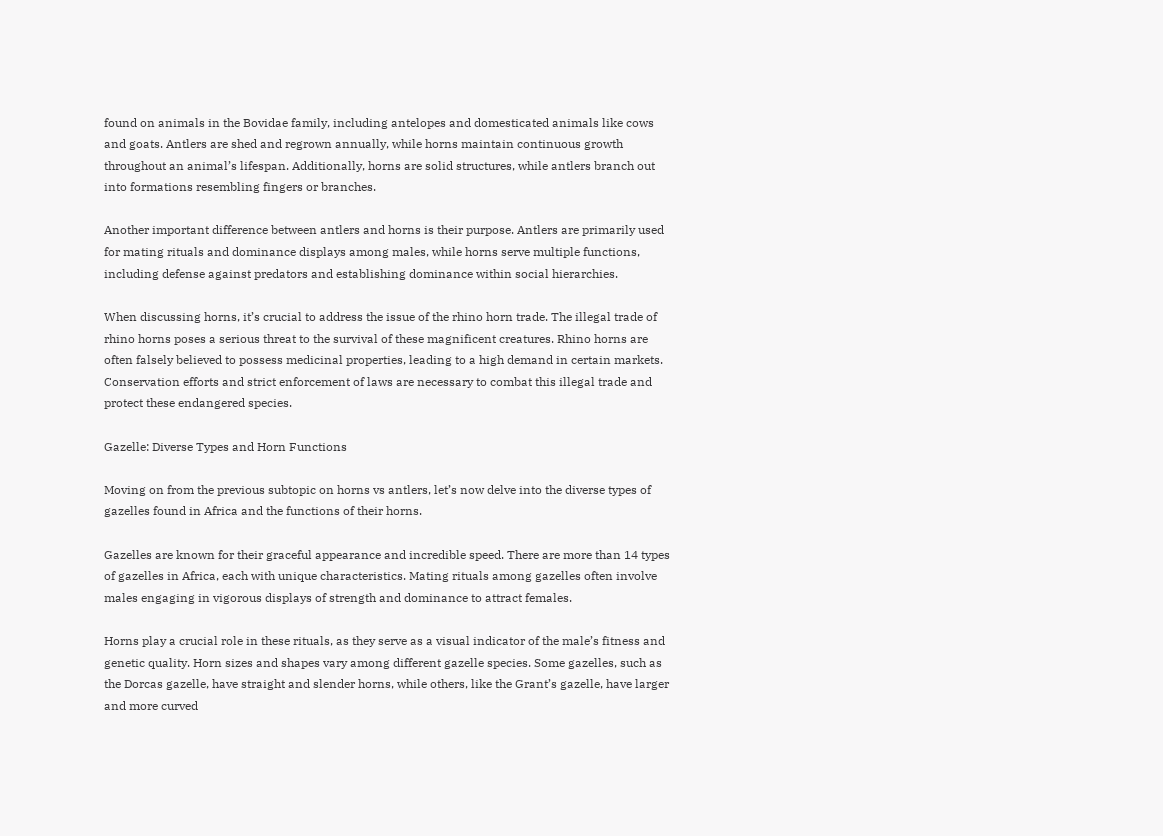found on animals in the Bovidae family, including antelopes and domesticated animals like cows and goats. Antlers are shed and regrown annually, while horns maintain continuous growth throughout an animal’s lifespan. Additionally, horns are solid structures, while antlers branch out into formations resembling fingers or branches.

Another important difference between antlers and horns is their purpose. Antlers are primarily used for mating rituals and dominance displays among males, while horns serve multiple functions, including defense against predators and establishing dominance within social hierarchies.

When discussing horns, it’s crucial to address the issue of the rhino horn trade. The illegal trade of rhino horns poses a serious threat to the survival of these magnificent creatures. Rhino horns are often falsely believed to possess medicinal properties, leading to a high demand in certain markets. Conservation efforts and strict enforcement of laws are necessary to combat this illegal trade and protect these endangered species.

Gazelle: Diverse Types and Horn Functions

Moving on from the previous subtopic on horns vs antlers, let’s now delve into the diverse types of gazelles found in Africa and the functions of their horns.

Gazelles are known for their graceful appearance and incredible speed. There are more than 14 types of gazelles in Africa, each with unique characteristics. Mating rituals among gazelles often involve males engaging in vigorous displays of strength and dominance to attract females.

Horns play a crucial role in these rituals, as they serve as a visual indicator of the male’s fitness and genetic quality. Horn sizes and shapes vary among different gazelle species. Some gazelles, such as the Dorcas gazelle, have straight and slender horns, while others, like the Grant’s gazelle, have larger and more curved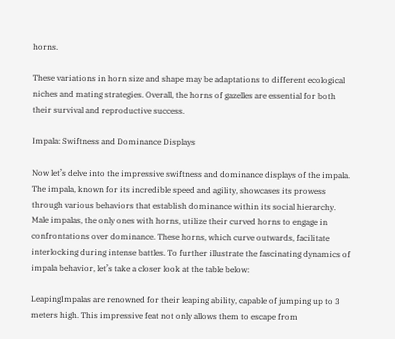horns.

These variations in horn size and shape may be adaptations to different ecological niches and mating strategies. Overall, the horns of gazelles are essential for both their survival and reproductive success.

Impala: Swiftness and Dominance Displays

Now let’s delve into the impressive swiftness and dominance displays of the impala. The impala, known for its incredible speed and agility, showcases its prowess through various behaviors that establish dominance within its social hierarchy. Male impalas, the only ones with horns, utilize their curved horns to engage in confrontations over dominance. These horns, which curve outwards, facilitate interlocking during intense battles. To further illustrate the fascinating dynamics of impala behavior, let’s take a closer look at the table below:

LeapingImpalas are renowned for their leaping ability, capable of jumping up to 3 meters high. This impressive feat not only allows them to escape from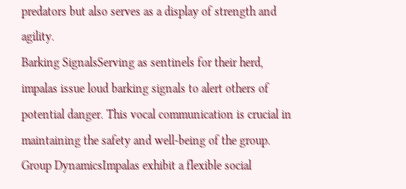predators but also serves as a display of strength and agility.
Barking SignalsServing as sentinels for their herd, impalas issue loud barking signals to alert others of potential danger. This vocal communication is crucial in maintaining the safety and well-being of the group.
Group DynamicsImpalas exhibit a flexible social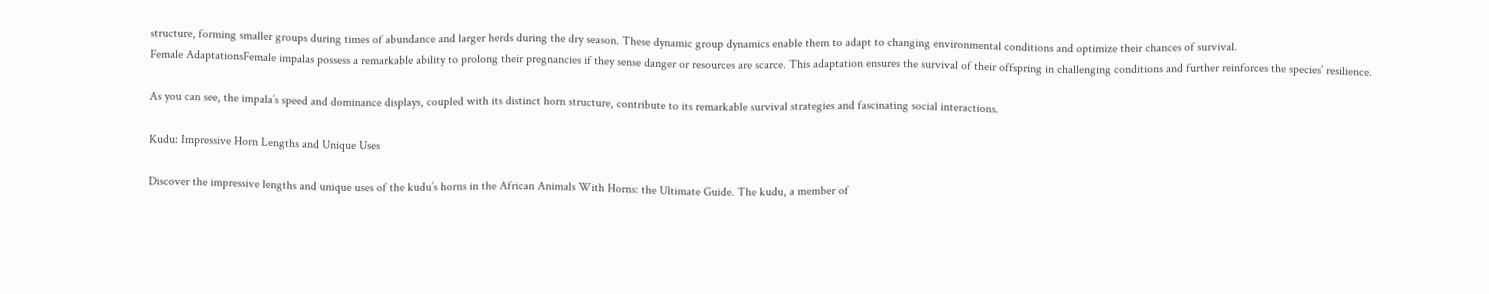structure, forming smaller groups during times of abundance and larger herds during the dry season. These dynamic group dynamics enable them to adapt to changing environmental conditions and optimize their chances of survival.
Female AdaptationsFemale impalas possess a remarkable ability to prolong their pregnancies if they sense danger or resources are scarce. This adaptation ensures the survival of their offspring in challenging conditions and further reinforces the species’ resilience.

As you can see, the impala’s speed and dominance displays, coupled with its distinct horn structure, contribute to its remarkable survival strategies and fascinating social interactions.

Kudu: Impressive Horn Lengths and Unique Uses

Discover the impressive lengths and unique uses of the kudu’s horns in the African Animals With Horns: the Ultimate Guide. The kudu, a member of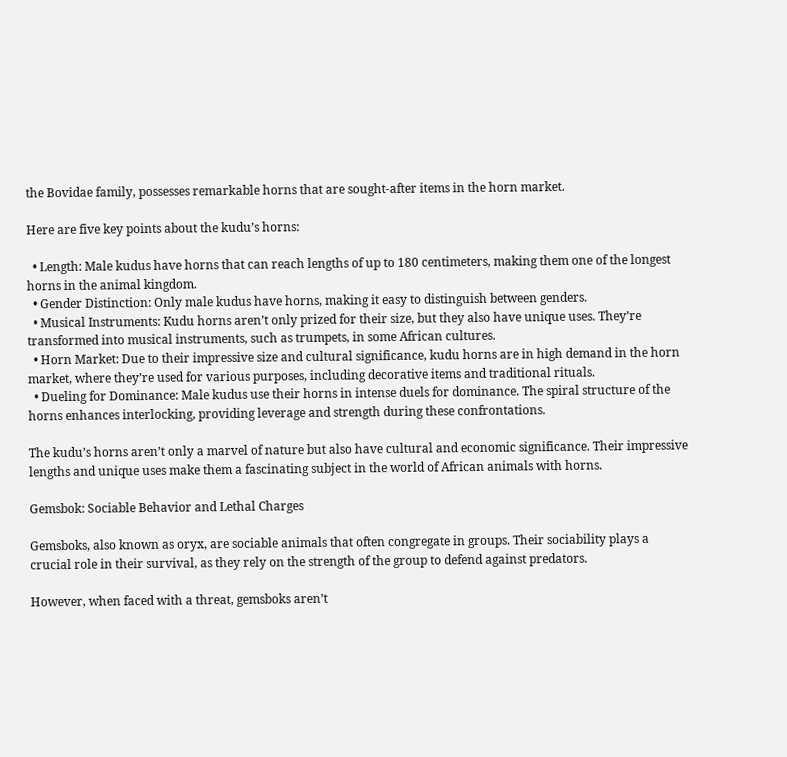the Bovidae family, possesses remarkable horns that are sought-after items in the horn market.

Here are five key points about the kudu’s horns:

  • Length: Male kudus have horns that can reach lengths of up to 180 centimeters, making them one of the longest horns in the animal kingdom.
  • Gender Distinction: Only male kudus have horns, making it easy to distinguish between genders.
  • Musical Instruments: Kudu horns aren’t only prized for their size, but they also have unique uses. They’re transformed into musical instruments, such as trumpets, in some African cultures.
  • Horn Market: Due to their impressive size and cultural significance, kudu horns are in high demand in the horn market, where they’re used for various purposes, including decorative items and traditional rituals.
  • Dueling for Dominance: Male kudus use their horns in intense duels for dominance. The spiral structure of the horns enhances interlocking, providing leverage and strength during these confrontations.

The kudu’s horns aren’t only a marvel of nature but also have cultural and economic significance. Their impressive lengths and unique uses make them a fascinating subject in the world of African animals with horns.

Gemsbok: Sociable Behavior and Lethal Charges

Gemsboks, also known as oryx, are sociable animals that often congregate in groups. Their sociability plays a crucial role in their survival, as they rely on the strength of the group to defend against predators.

However, when faced with a threat, gemsboks aren’t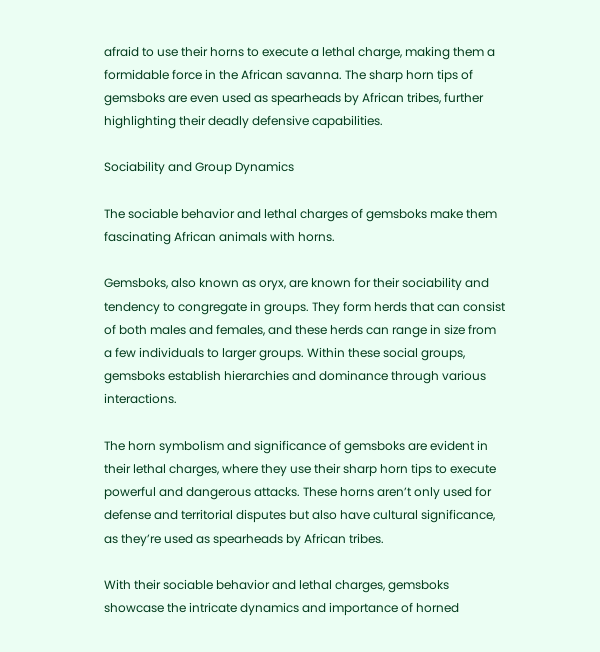afraid to use their horns to execute a lethal charge, making them a formidable force in the African savanna. The sharp horn tips of gemsboks are even used as spearheads by African tribes, further highlighting their deadly defensive capabilities.

Sociability and Group Dynamics

The sociable behavior and lethal charges of gemsboks make them fascinating African animals with horns.

Gemsboks, also known as oryx, are known for their sociability and tendency to congregate in groups. They form herds that can consist of both males and females, and these herds can range in size from a few individuals to larger groups. Within these social groups, gemsboks establish hierarchies and dominance through various interactions.

The horn symbolism and significance of gemsboks are evident in their lethal charges, where they use their sharp horn tips to execute powerful and dangerous attacks. These horns aren’t only used for defense and territorial disputes but also have cultural significance, as they’re used as spearheads by African tribes.

With their sociable behavior and lethal charges, gemsboks showcase the intricate dynamics and importance of horned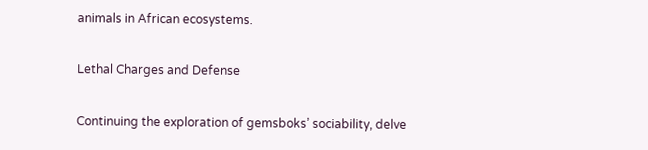animals in African ecosystems.

Lethal Charges and Defense

Continuing the exploration of gemsboks’ sociability, delve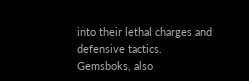into their lethal charges and defensive tactics. Gemsboks, also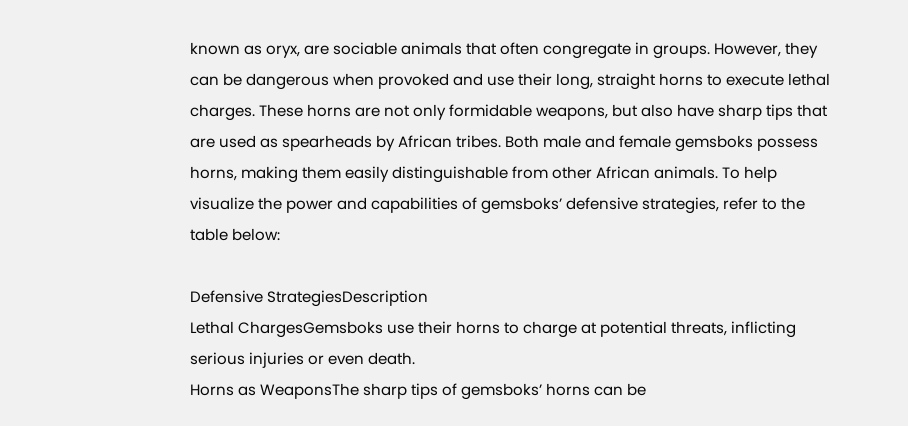known as oryx, are sociable animals that often congregate in groups. However, they can be dangerous when provoked and use their long, straight horns to execute lethal charges. These horns are not only formidable weapons, but also have sharp tips that are used as spearheads by African tribes. Both male and female gemsboks possess horns, making them easily distinguishable from other African animals. To help visualize the power and capabilities of gemsboks’ defensive strategies, refer to the table below:

Defensive StrategiesDescription
Lethal ChargesGemsboks use their horns to charge at potential threats, inflicting serious injuries or even death.
Horns as WeaponsThe sharp tips of gemsboks’ horns can be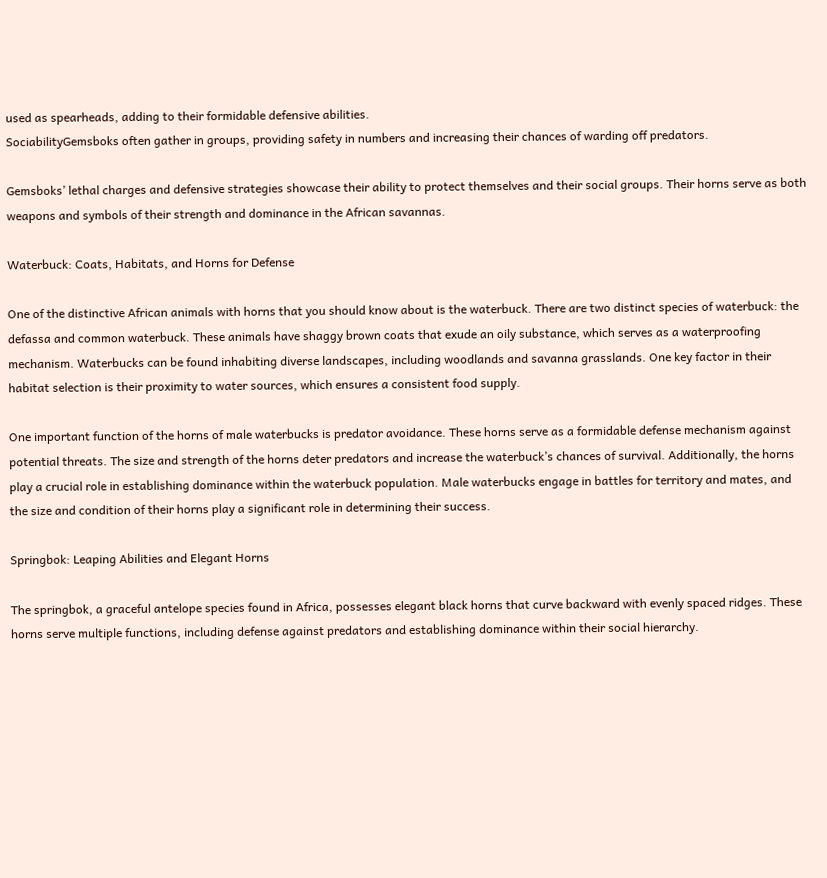used as spearheads, adding to their formidable defensive abilities.
SociabilityGemsboks often gather in groups, providing safety in numbers and increasing their chances of warding off predators.

Gemsboks’ lethal charges and defensive strategies showcase their ability to protect themselves and their social groups. Their horns serve as both weapons and symbols of their strength and dominance in the African savannas.

Waterbuck: Coats, Habitats, and Horns for Defense

One of the distinctive African animals with horns that you should know about is the waterbuck. There are two distinct species of waterbuck: the defassa and common waterbuck. These animals have shaggy brown coats that exude an oily substance, which serves as a waterproofing mechanism. Waterbucks can be found inhabiting diverse landscapes, including woodlands and savanna grasslands. One key factor in their habitat selection is their proximity to water sources, which ensures a consistent food supply.

One important function of the horns of male waterbucks is predator avoidance. These horns serve as a formidable defense mechanism against potential threats. The size and strength of the horns deter predators and increase the waterbuck’s chances of survival. Additionally, the horns play a crucial role in establishing dominance within the waterbuck population. Male waterbucks engage in battles for territory and mates, and the size and condition of their horns play a significant role in determining their success.

Springbok: Leaping Abilities and Elegant Horns

The springbok, a graceful antelope species found in Africa, possesses elegant black horns that curve backward with evenly spaced ridges. These horns serve multiple functions, including defense against predators and establishing dominance within their social hierarchy.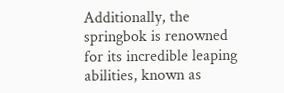Additionally, the springbok is renowned for its incredible leaping abilities, known as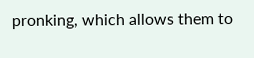pronking, which allows them to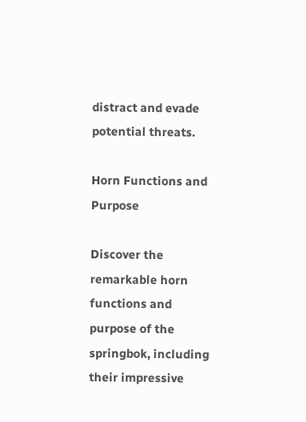distract and evade potential threats.

Horn Functions and Purpose

Discover the remarkable horn functions and purpose of the springbok, including their impressive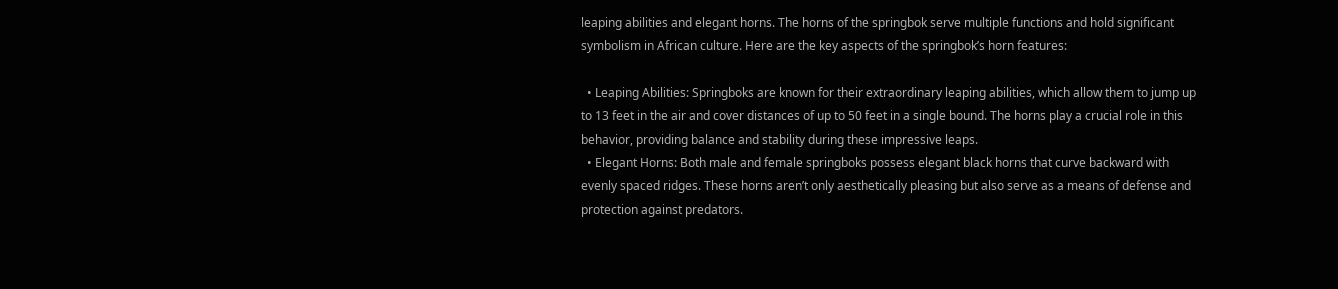leaping abilities and elegant horns. The horns of the springbok serve multiple functions and hold significant symbolism in African culture. Here are the key aspects of the springbok’s horn features:

  • Leaping Abilities: Springboks are known for their extraordinary leaping abilities, which allow them to jump up to 13 feet in the air and cover distances of up to 50 feet in a single bound. The horns play a crucial role in this behavior, providing balance and stability during these impressive leaps.
  • Elegant Horns: Both male and female springboks possess elegant black horns that curve backward with evenly spaced ridges. These horns aren’t only aesthetically pleasing but also serve as a means of defense and protection against predators.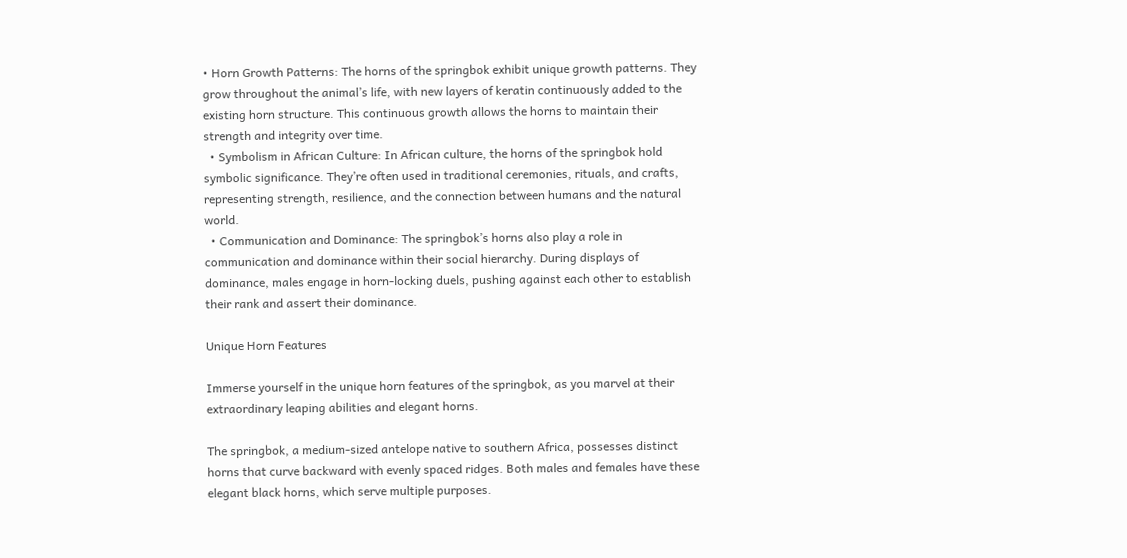• Horn Growth Patterns: The horns of the springbok exhibit unique growth patterns. They grow throughout the animal’s life, with new layers of keratin continuously added to the existing horn structure. This continuous growth allows the horns to maintain their strength and integrity over time.
  • Symbolism in African Culture: In African culture, the horns of the springbok hold symbolic significance. They’re often used in traditional ceremonies, rituals, and crafts, representing strength, resilience, and the connection between humans and the natural world.
  • Communication and Dominance: The springbok’s horns also play a role in communication and dominance within their social hierarchy. During displays of dominance, males engage in horn-locking duels, pushing against each other to establish their rank and assert their dominance.

Unique Horn Features

Immerse yourself in the unique horn features of the springbok, as you marvel at their extraordinary leaping abilities and elegant horns.

The springbok, a medium-sized antelope native to southern Africa, possesses distinct horns that curve backward with evenly spaced ridges. Both males and females have these elegant black horns, which serve multiple purposes.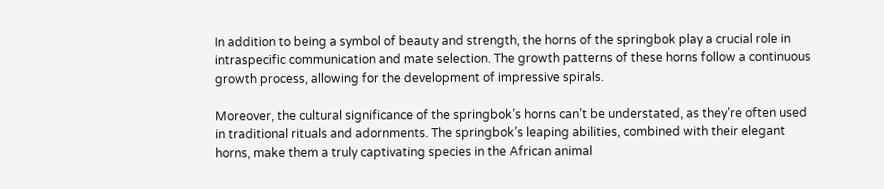In addition to being a symbol of beauty and strength, the horns of the springbok play a crucial role in intraspecific communication and mate selection. The growth patterns of these horns follow a continuous growth process, allowing for the development of impressive spirals.

Moreover, the cultural significance of the springbok’s horns can’t be understated, as they’re often used in traditional rituals and adornments. The springbok’s leaping abilities, combined with their elegant horns, make them a truly captivating species in the African animal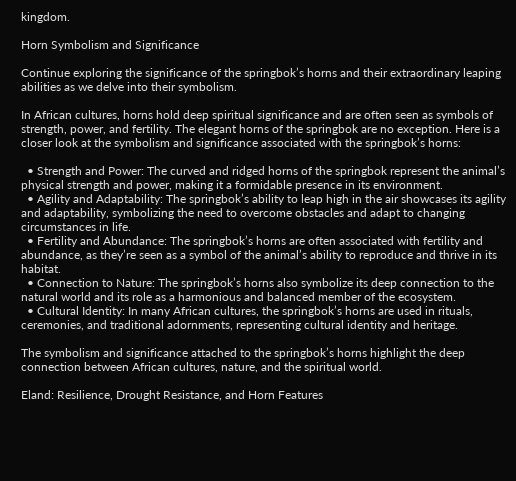kingdom.

Horn Symbolism and Significance

Continue exploring the significance of the springbok’s horns and their extraordinary leaping abilities as we delve into their symbolism.

In African cultures, horns hold deep spiritual significance and are often seen as symbols of strength, power, and fertility. The elegant horns of the springbok are no exception. Here is a closer look at the symbolism and significance associated with the springbok’s horns:

  • Strength and Power: The curved and ridged horns of the springbok represent the animal’s physical strength and power, making it a formidable presence in its environment.
  • Agility and Adaptability: The springbok’s ability to leap high in the air showcases its agility and adaptability, symbolizing the need to overcome obstacles and adapt to changing circumstances in life.
  • Fertility and Abundance: The springbok’s horns are often associated with fertility and abundance, as they’re seen as a symbol of the animal’s ability to reproduce and thrive in its habitat.
  • Connection to Nature: The springbok’s horns also symbolize its deep connection to the natural world and its role as a harmonious and balanced member of the ecosystem.
  • Cultural Identity: In many African cultures, the springbok’s horns are used in rituals, ceremonies, and traditional adornments, representing cultural identity and heritage.

The symbolism and significance attached to the springbok’s horns highlight the deep connection between African cultures, nature, and the spiritual world.

Eland: Resilience, Drought Resistance, and Horn Features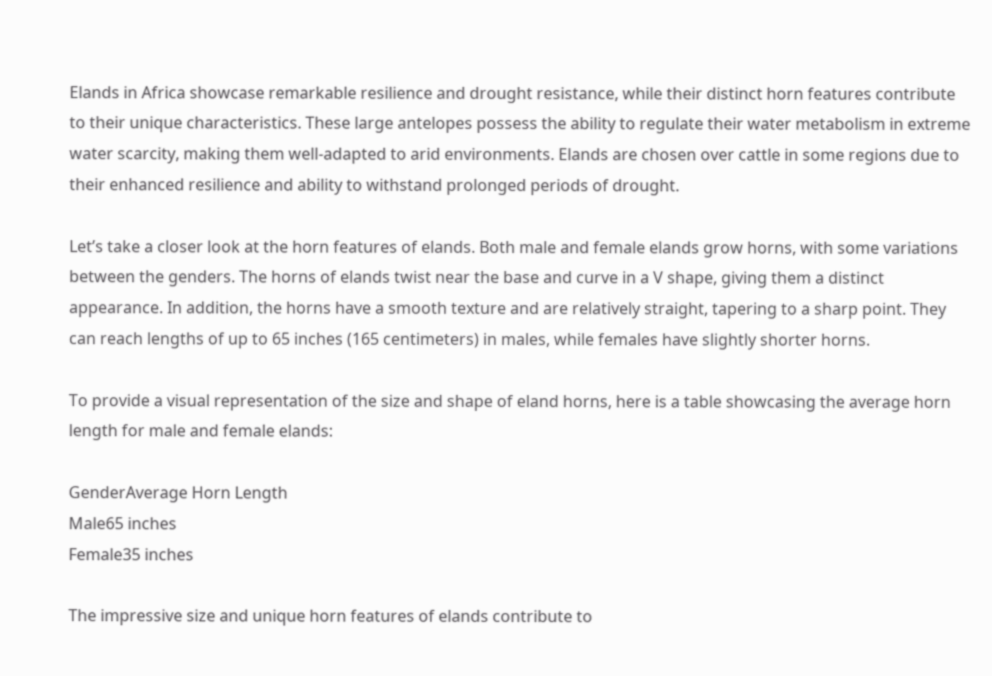Elands in Africa showcase remarkable resilience and drought resistance, while their distinct horn features contribute to their unique characteristics. These large antelopes possess the ability to regulate their water metabolism in extreme water scarcity, making them well-adapted to arid environments. Elands are chosen over cattle in some regions due to their enhanced resilience and ability to withstand prolonged periods of drought.

Let’s take a closer look at the horn features of elands. Both male and female elands grow horns, with some variations between the genders. The horns of elands twist near the base and curve in a V shape, giving them a distinct appearance. In addition, the horns have a smooth texture and are relatively straight, tapering to a sharp point. They can reach lengths of up to 65 inches (165 centimeters) in males, while females have slightly shorter horns.

To provide a visual representation of the size and shape of eland horns, here is a table showcasing the average horn length for male and female elands:

GenderAverage Horn Length
Male65 inches
Female35 inches

The impressive size and unique horn features of elands contribute to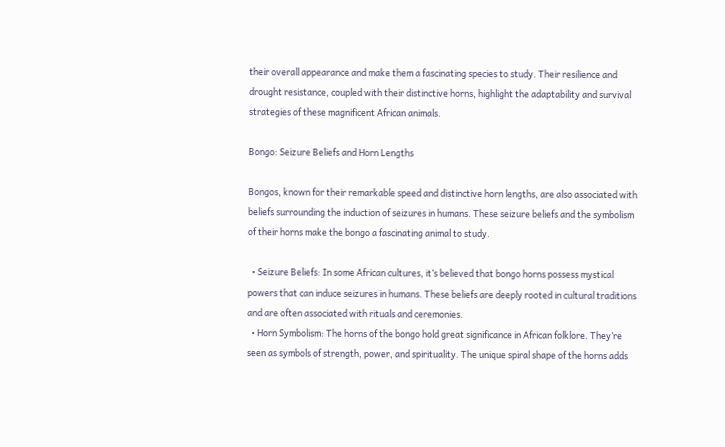their overall appearance and make them a fascinating species to study. Their resilience and drought resistance, coupled with their distinctive horns, highlight the adaptability and survival strategies of these magnificent African animals.

Bongo: Seizure Beliefs and Horn Lengths

Bongos, known for their remarkable speed and distinctive horn lengths, are also associated with beliefs surrounding the induction of seizures in humans. These seizure beliefs and the symbolism of their horns make the bongo a fascinating animal to study.

  • Seizure Beliefs: In some African cultures, it’s believed that bongo horns possess mystical powers that can induce seizures in humans. These beliefs are deeply rooted in cultural traditions and are often associated with rituals and ceremonies.
  • Horn Symbolism: The horns of the bongo hold great significance in African folklore. They’re seen as symbols of strength, power, and spirituality. The unique spiral shape of the horns adds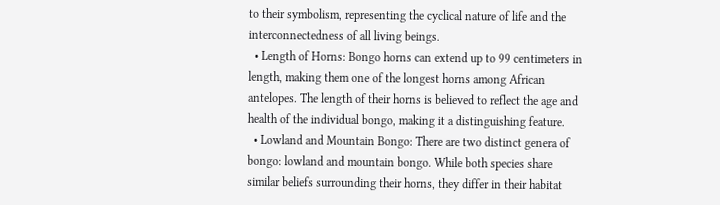to their symbolism, representing the cyclical nature of life and the interconnectedness of all living beings.
  • Length of Horns: Bongo horns can extend up to 99 centimeters in length, making them one of the longest horns among African antelopes. The length of their horns is believed to reflect the age and health of the individual bongo, making it a distinguishing feature.
  • Lowland and Mountain Bongo: There are two distinct genera of bongo: lowland and mountain bongo. While both species share similar beliefs surrounding their horns, they differ in their habitat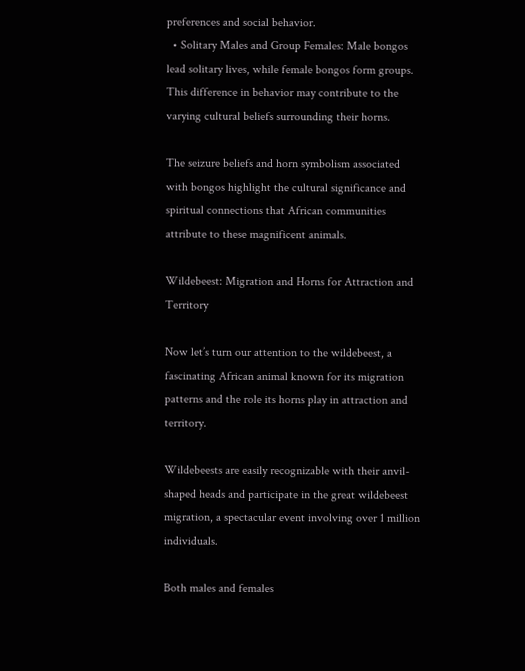preferences and social behavior.
  • Solitary Males and Group Females: Male bongos lead solitary lives, while female bongos form groups. This difference in behavior may contribute to the varying cultural beliefs surrounding their horns.

The seizure beliefs and horn symbolism associated with bongos highlight the cultural significance and spiritual connections that African communities attribute to these magnificent animals.

Wildebeest: Migration and Horns for Attraction and Territory

Now let’s turn our attention to the wildebeest, a fascinating African animal known for its migration patterns and the role its horns play in attraction and territory.

Wildebeests are easily recognizable with their anvil-shaped heads and participate in the great wildebeest migration, a spectacular event involving over 1 million individuals.

Both males and females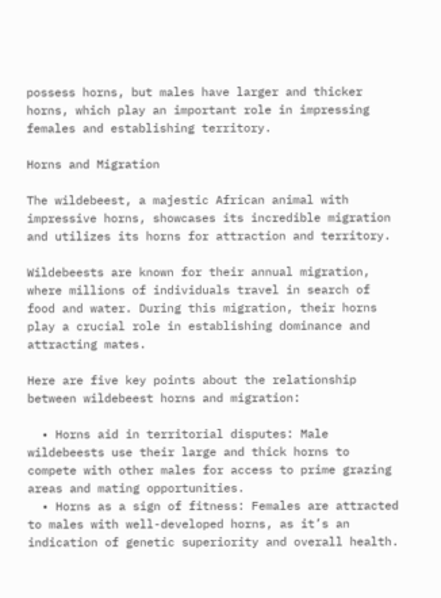possess horns, but males have larger and thicker horns, which play an important role in impressing females and establishing territory.

Horns and Migration

The wildebeest, a majestic African animal with impressive horns, showcases its incredible migration and utilizes its horns for attraction and territory.

Wildebeests are known for their annual migration, where millions of individuals travel in search of food and water. During this migration, their horns play a crucial role in establishing dominance and attracting mates.

Here are five key points about the relationship between wildebeest horns and migration:

  • Horns aid in territorial disputes: Male wildebeests use their large and thick horns to compete with other males for access to prime grazing areas and mating opportunities.
  • Horns as a sign of fitness: Females are attracted to males with well-developed horns, as it’s an indication of genetic superiority and overall health.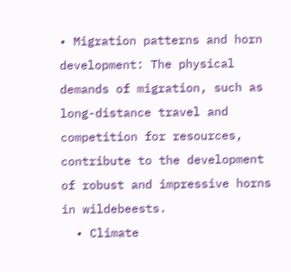• Migration patterns and horn development: The physical demands of migration, such as long-distance travel and competition for resources, contribute to the development of robust and impressive horns in wildebeests.
  • Climate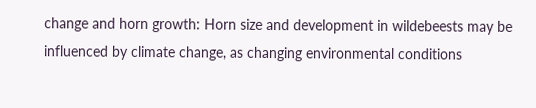change and horn growth: Horn size and development in wildebeests may be influenced by climate change, as changing environmental conditions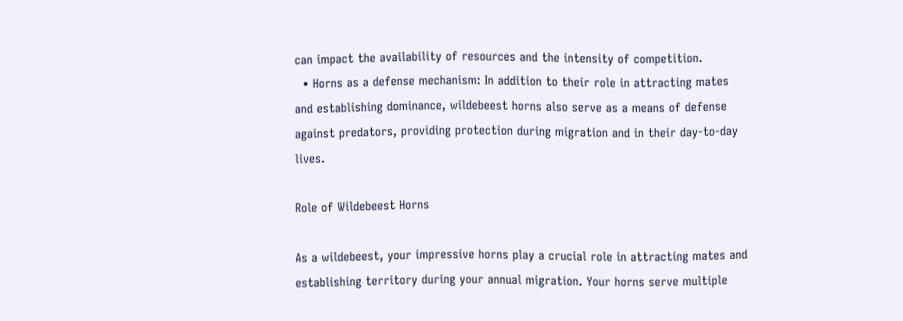can impact the availability of resources and the intensity of competition.
  • Horns as a defense mechanism: In addition to their role in attracting mates and establishing dominance, wildebeest horns also serve as a means of defense against predators, providing protection during migration and in their day-to-day lives.

Role of Wildebeest Horns

As a wildebeest, your impressive horns play a crucial role in attracting mates and establishing territory during your annual migration. Your horns serve multiple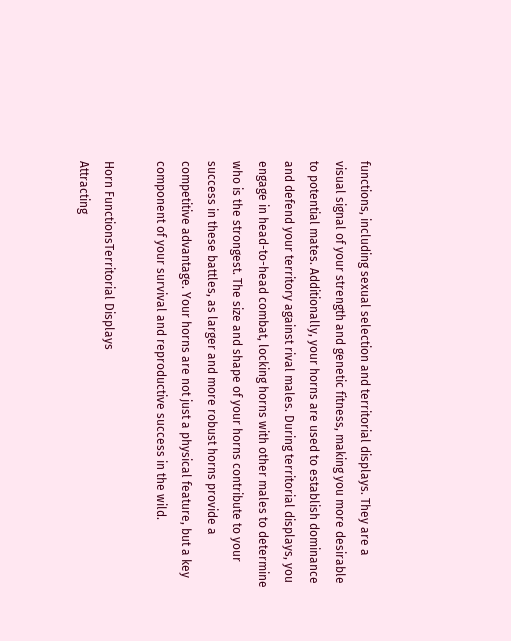functions, including sexual selection and territorial displays. They are a visual signal of your strength and genetic fitness, making you more desirable to potential mates. Additionally, your horns are used to establish dominance and defend your territory against rival males. During territorial displays, you engage in head-to-head combat, locking horns with other males to determine who is the strongest. The size and shape of your horns contribute to your success in these battles, as larger and more robust horns provide a competitive advantage. Your horns are not just a physical feature, but a key component of your survival and reproductive success in the wild.

Horn FunctionsTerritorial Displays
Attracting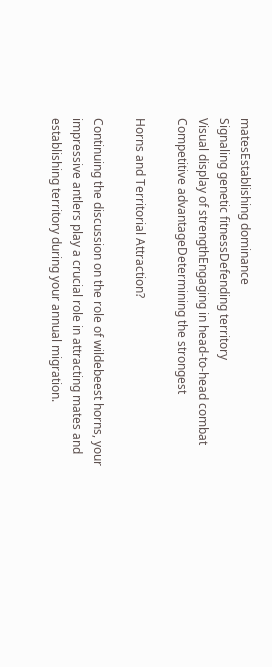matesEstablishing dominance
Signaling genetic fitnessDefending territory
Visual display of strengthEngaging in head-to-head combat
Competitive advantageDetermining the strongest

Horns and Territorial Attraction?

Continuing the discussion on the role of wildebeest horns, your impressive antlers play a crucial role in attracting mates and establishing territory during your annual migration.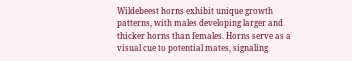Wildebeest horns exhibit unique growth patterns, with males developing larger and thicker horns than females. Horns serve as a visual cue to potential mates, signaling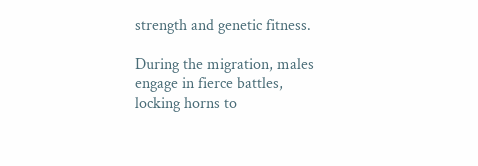strength and genetic fitness.

During the migration, males engage in fierce battles, locking horns to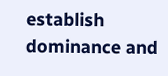establish dominance and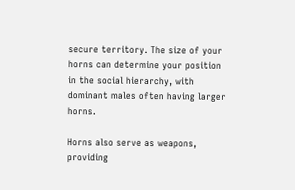secure territory. The size of your horns can determine your position in the social hierarchy, with dominant males often having larger horns.

Horns also serve as weapons, providing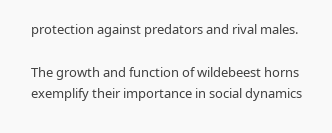protection against predators and rival males.

The growth and function of wildebeest horns exemplify their importance in social dynamics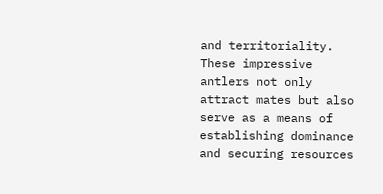and territoriality. These impressive antlers not only attract mates but also serve as a means of establishing dominance and securing resources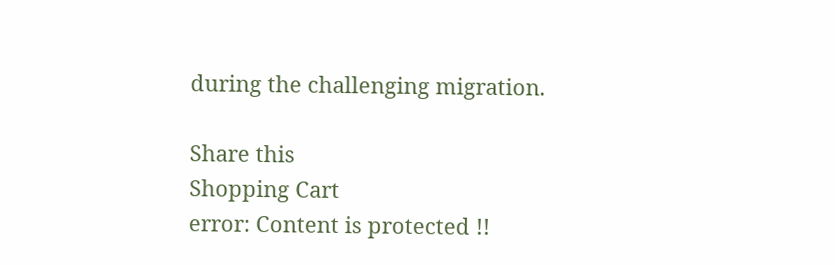during the challenging migration.

Share this
Shopping Cart
error: Content is protected !!